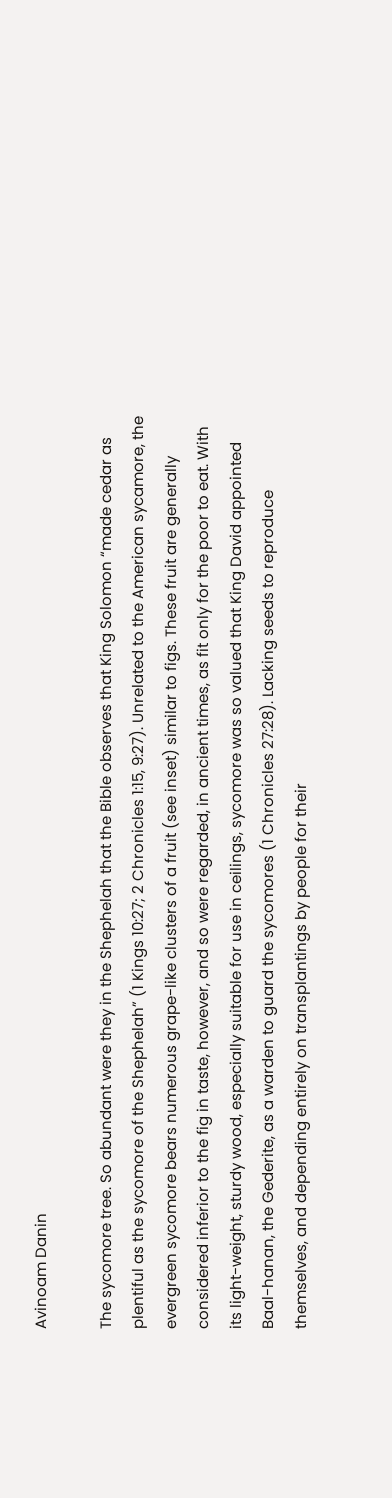Avinoam Danin

The sycomore tree. So abundant were they in the Shephelah that the Bible observes that King Solomon “made cedar as plentiful as the sycomore of the Shephelah” (1 Kings 10:27; 2 Chronicles 1:15, 9:27). Unrelated to the American sycamore, the evergreen sycomore bears numerous grape-like clusters of a fruit (see inset) similar to figs. These fruit are generally considered inferior to the fig in taste, however, and so were regarded, in ancient times, as fit only for the poor to eat. With its light-weight, sturdy wood, especially suitable for use in ceilings, sycomore was so valued that King David appointed Baal-hanan, the Gederite, as a warden to guard the sycomores (1 Chronicles 27:28). Lacking seeds to reproduce themselves, and depending entirely on transplantings by people for their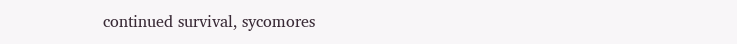continued survival, sycomores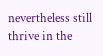nevertheless still thrive in the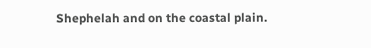Shephelah and on the coastal plain.